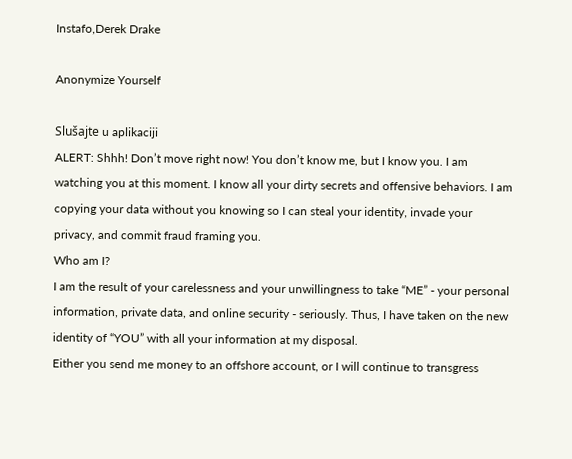Instafo,Derek Drake

Anonymize Yourself

Slušajte u aplikaciji
ALERT: Shhh! Don’t move right now! You don’t know me, but I know you. I am watching you at this moment. I know all your dirty secrets and offensive behaviors. I am copying your data without you knowing so I can steal your identity, invade your privacy, and commit fraud framing you.
Who am I?
I am the result of your carelessness and your unwillingness to take “ME” - your personal information, private data, and online security - seriously. Thus, I have taken on the new identity of “YOU” with all your information at my disposal.
Either you send me money to an offshore account, or I will continue to transgress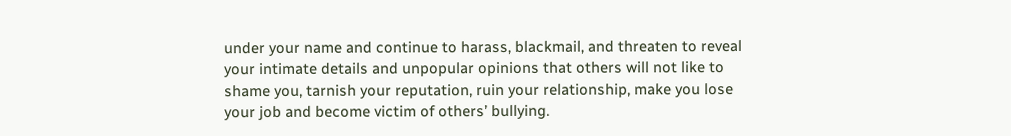under your name and continue to harass, blackmail, and threaten to reveal your intimate details and unpopular opinions that others will not like to shame you, tarnish your reputation, ruin your relationship, make you lose your job and become victim of others’ bullying.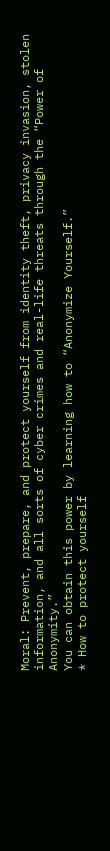Moral: Prevent, prepare, and protect yourself from identity theft, privacy invasion, stolen information, and all sorts of cyber crimes and real-life threats through the “Power of Anonymity.”
You can obtain this power by learning how to “Anonymize Yourself.”
* How to protect yourself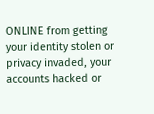ONLINE from getting your identity stolen or privacy invaded, your accounts hacked or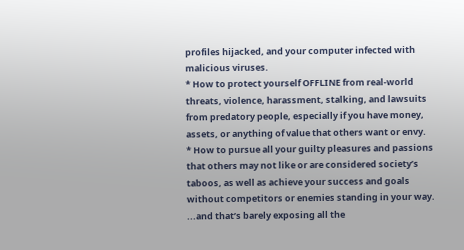profiles hijacked, and your computer infected with malicious viruses.
* How to protect yourself OFFLINE from real-world threats, violence, harassment, stalking, and lawsuits from predatory people, especially if you have money, assets, or anything of value that others want or envy.
* How to pursue all your guilty pleasures and passions that others may not like or are considered society’s taboos, as well as achieve your success and goals without competitors or enemies standing in your way.
...and that’s barely exposing all the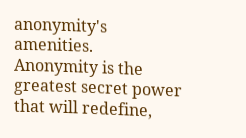anonymity's amenities.
Anonymity is the greatest secret power that will redefine,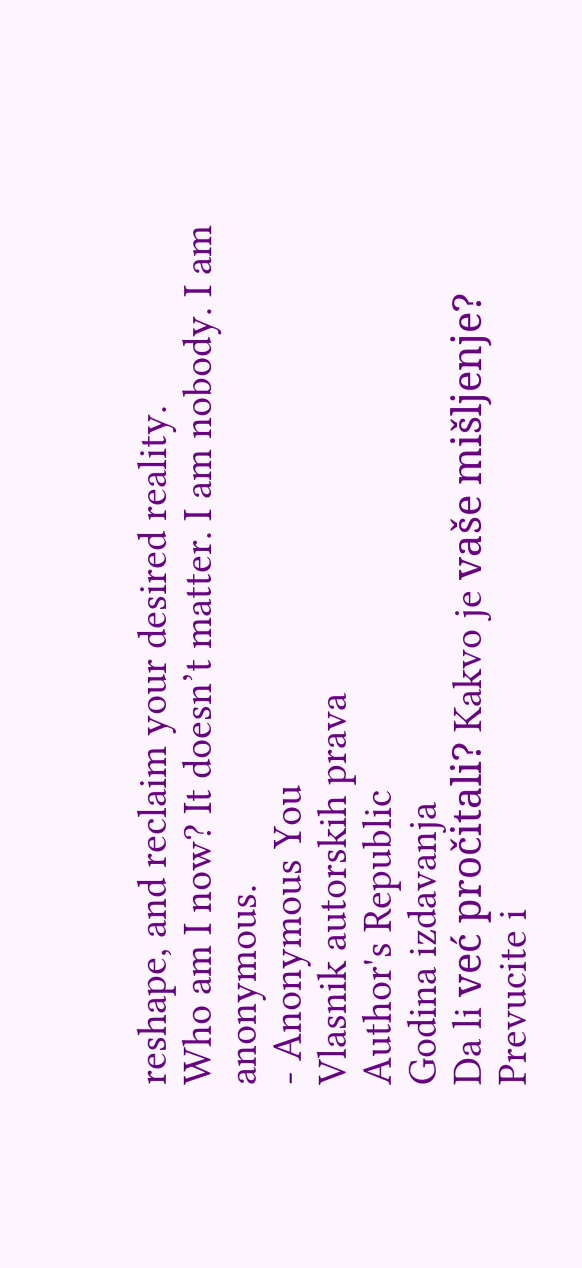reshape, and reclaim your desired reality.
Who am I now? It doesn’t matter. I am nobody. I am anonymous.
- Anonymous You
Vlasnik autorskih prava
Author's Republic
Godina izdavanja
Da li već pročitali? Kakvo je vaše mišljenje?
Prevucite i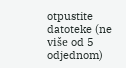otpustite datoteke (ne više od 5 odjednom)